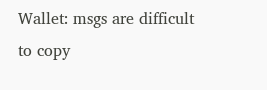Wallet: msgs are difficult to copy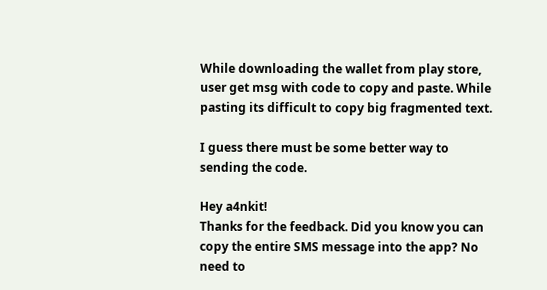While downloading the wallet from play store, user get msg with code to copy and paste. While pasting its difficult to copy big fragmented text.

I guess there must be some better way to sending the code.

Hey a4nkit!
Thanks for the feedback. Did you know you can copy the entire SMS message into the app? No need to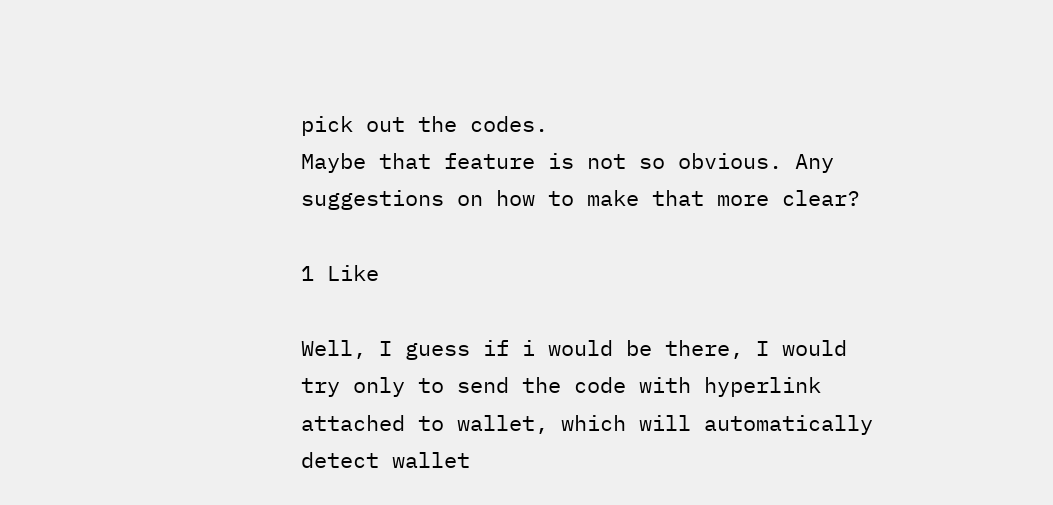pick out the codes.
Maybe that feature is not so obvious. Any suggestions on how to make that more clear?

1 Like

Well, I guess if i would be there, I would try only to send the code with hyperlink attached to wallet, which will automatically detect wallet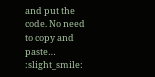and put the code. No need to copy and paste… :slight_smile: